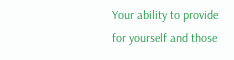Your ability to provide for yourself and those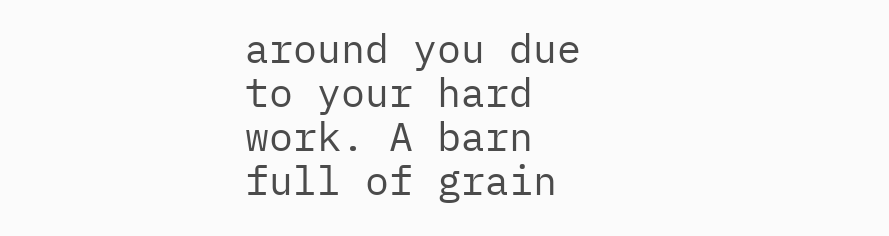around you due to your hard work. A barn full of grain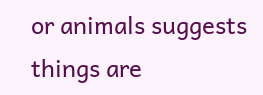or animals suggests things are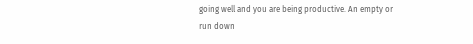going well and you are being productive. An empty or run down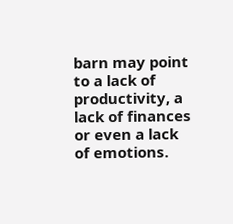barn may point to a lack of productivity, a lack of finances or even a lack of emotions.